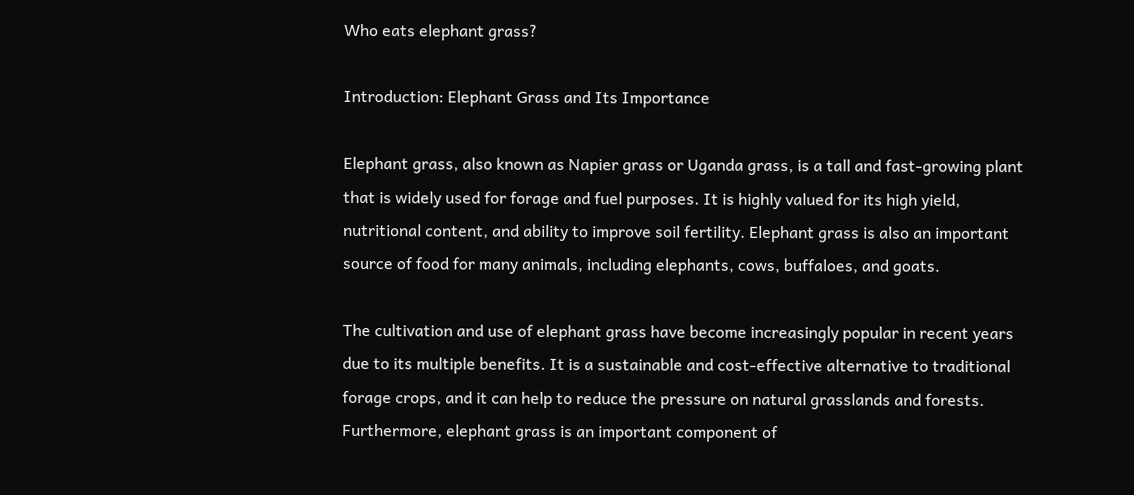Who eats elephant grass?

Introduction: Elephant Grass and Its Importance

Elephant grass, also known as Napier grass or Uganda grass, is a tall and fast-growing plant that is widely used for forage and fuel purposes. It is highly valued for its high yield, nutritional content, and ability to improve soil fertility. Elephant grass is also an important source of food for many animals, including elephants, cows, buffaloes, and goats.

The cultivation and use of elephant grass have become increasingly popular in recent years due to its multiple benefits. It is a sustainable and cost-effective alternative to traditional forage crops, and it can help to reduce the pressure on natural grasslands and forests. Furthermore, elephant grass is an important component of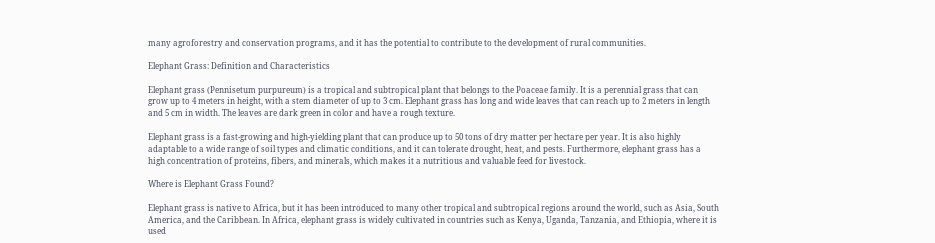many agroforestry and conservation programs, and it has the potential to contribute to the development of rural communities.

Elephant Grass: Definition and Characteristics

Elephant grass (Pennisetum purpureum) is a tropical and subtropical plant that belongs to the Poaceae family. It is a perennial grass that can grow up to 4 meters in height, with a stem diameter of up to 3 cm. Elephant grass has long and wide leaves that can reach up to 2 meters in length and 5 cm in width. The leaves are dark green in color and have a rough texture.

Elephant grass is a fast-growing and high-yielding plant that can produce up to 50 tons of dry matter per hectare per year. It is also highly adaptable to a wide range of soil types and climatic conditions, and it can tolerate drought, heat, and pests. Furthermore, elephant grass has a high concentration of proteins, fibers, and minerals, which makes it a nutritious and valuable feed for livestock.

Where is Elephant Grass Found?

Elephant grass is native to Africa, but it has been introduced to many other tropical and subtropical regions around the world, such as Asia, South America, and the Caribbean. In Africa, elephant grass is widely cultivated in countries such as Kenya, Uganda, Tanzania, and Ethiopia, where it is used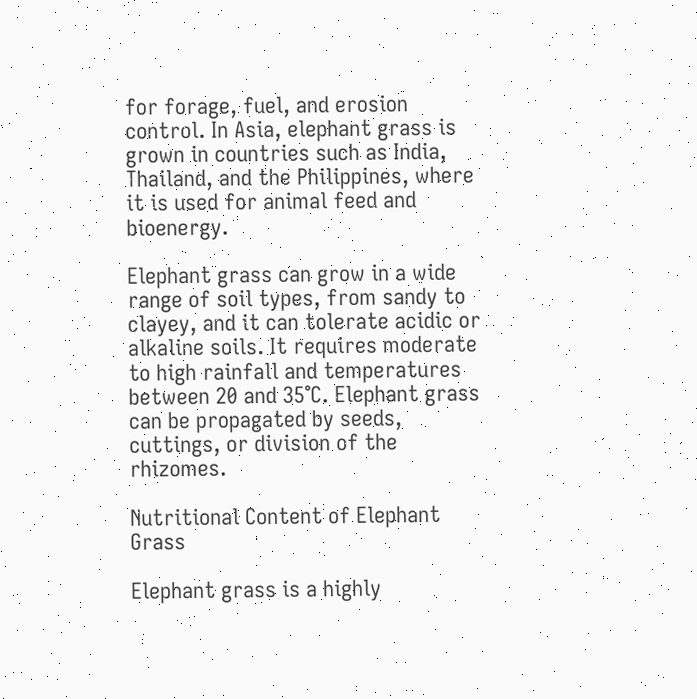for forage, fuel, and erosion control. In Asia, elephant grass is grown in countries such as India, Thailand, and the Philippines, where it is used for animal feed and bioenergy.

Elephant grass can grow in a wide range of soil types, from sandy to clayey, and it can tolerate acidic or alkaline soils. It requires moderate to high rainfall and temperatures between 20 and 35°C. Elephant grass can be propagated by seeds, cuttings, or division of the rhizomes.

Nutritional Content of Elephant Grass

Elephant grass is a highly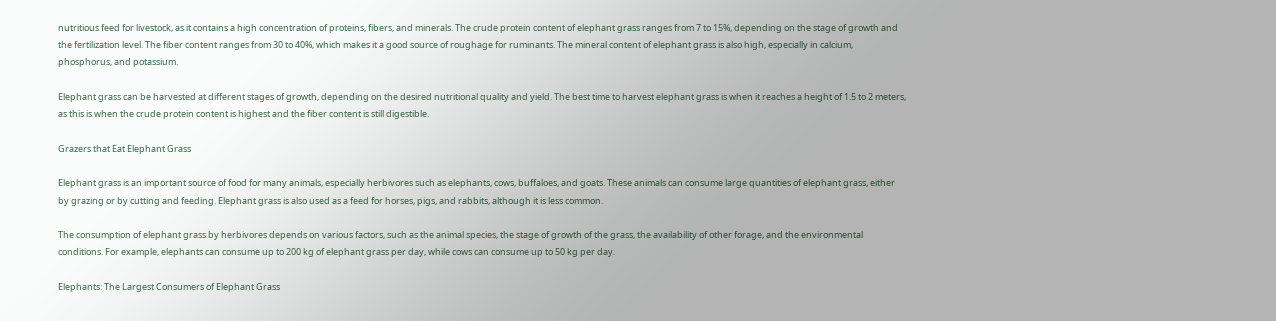nutritious feed for livestock, as it contains a high concentration of proteins, fibers, and minerals. The crude protein content of elephant grass ranges from 7 to 15%, depending on the stage of growth and the fertilization level. The fiber content ranges from 30 to 40%, which makes it a good source of roughage for ruminants. The mineral content of elephant grass is also high, especially in calcium, phosphorus, and potassium.

Elephant grass can be harvested at different stages of growth, depending on the desired nutritional quality and yield. The best time to harvest elephant grass is when it reaches a height of 1.5 to 2 meters, as this is when the crude protein content is highest and the fiber content is still digestible.

Grazers that Eat Elephant Grass

Elephant grass is an important source of food for many animals, especially herbivores such as elephants, cows, buffaloes, and goats. These animals can consume large quantities of elephant grass, either by grazing or by cutting and feeding. Elephant grass is also used as a feed for horses, pigs, and rabbits, although it is less common.

The consumption of elephant grass by herbivores depends on various factors, such as the animal species, the stage of growth of the grass, the availability of other forage, and the environmental conditions. For example, elephants can consume up to 200 kg of elephant grass per day, while cows can consume up to 50 kg per day.

Elephants: The Largest Consumers of Elephant Grass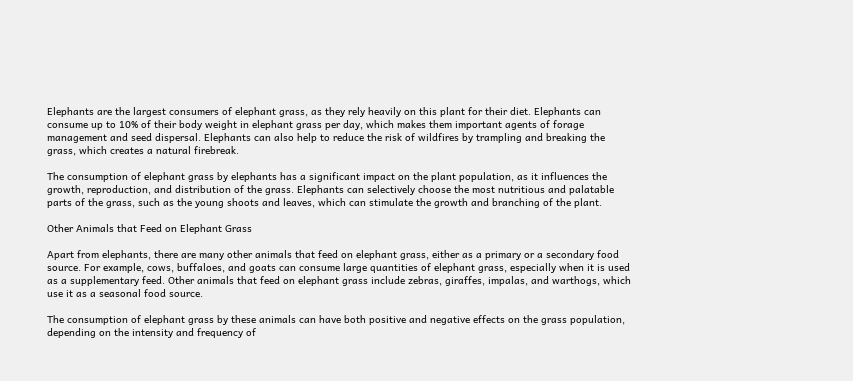Elephants are the largest consumers of elephant grass, as they rely heavily on this plant for their diet. Elephants can consume up to 10% of their body weight in elephant grass per day, which makes them important agents of forage management and seed dispersal. Elephants can also help to reduce the risk of wildfires by trampling and breaking the grass, which creates a natural firebreak.

The consumption of elephant grass by elephants has a significant impact on the plant population, as it influences the growth, reproduction, and distribution of the grass. Elephants can selectively choose the most nutritious and palatable parts of the grass, such as the young shoots and leaves, which can stimulate the growth and branching of the plant.

Other Animals that Feed on Elephant Grass

Apart from elephants, there are many other animals that feed on elephant grass, either as a primary or a secondary food source. For example, cows, buffaloes, and goats can consume large quantities of elephant grass, especially when it is used as a supplementary feed. Other animals that feed on elephant grass include zebras, giraffes, impalas, and warthogs, which use it as a seasonal food source.

The consumption of elephant grass by these animals can have both positive and negative effects on the grass population, depending on the intensity and frequency of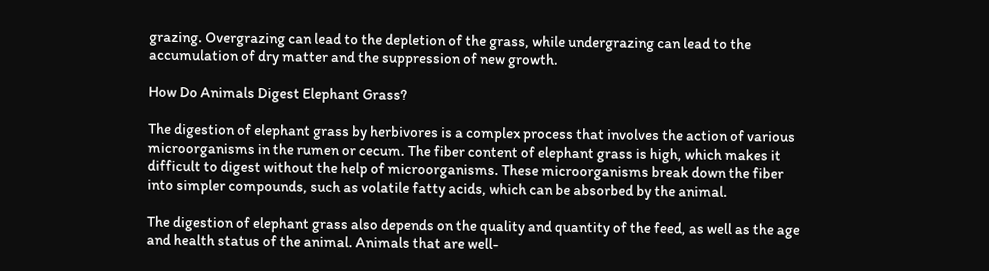grazing. Overgrazing can lead to the depletion of the grass, while undergrazing can lead to the accumulation of dry matter and the suppression of new growth.

How Do Animals Digest Elephant Grass?

The digestion of elephant grass by herbivores is a complex process that involves the action of various microorganisms in the rumen or cecum. The fiber content of elephant grass is high, which makes it difficult to digest without the help of microorganisms. These microorganisms break down the fiber into simpler compounds, such as volatile fatty acids, which can be absorbed by the animal.

The digestion of elephant grass also depends on the quality and quantity of the feed, as well as the age and health status of the animal. Animals that are well-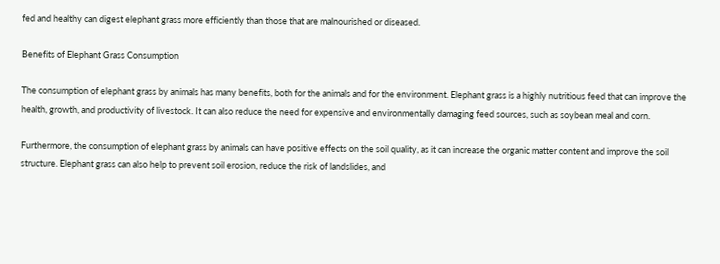fed and healthy can digest elephant grass more efficiently than those that are malnourished or diseased.

Benefits of Elephant Grass Consumption

The consumption of elephant grass by animals has many benefits, both for the animals and for the environment. Elephant grass is a highly nutritious feed that can improve the health, growth, and productivity of livestock. It can also reduce the need for expensive and environmentally damaging feed sources, such as soybean meal and corn.

Furthermore, the consumption of elephant grass by animals can have positive effects on the soil quality, as it can increase the organic matter content and improve the soil structure. Elephant grass can also help to prevent soil erosion, reduce the risk of landslides, and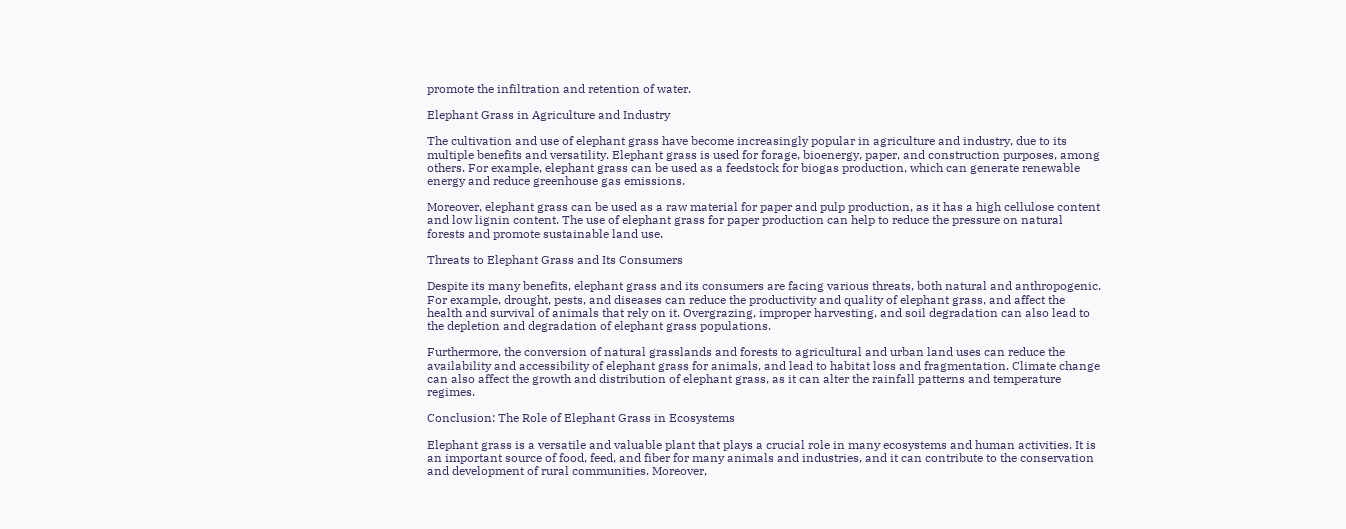promote the infiltration and retention of water.

Elephant Grass in Agriculture and Industry

The cultivation and use of elephant grass have become increasingly popular in agriculture and industry, due to its multiple benefits and versatility. Elephant grass is used for forage, bioenergy, paper, and construction purposes, among others. For example, elephant grass can be used as a feedstock for biogas production, which can generate renewable energy and reduce greenhouse gas emissions.

Moreover, elephant grass can be used as a raw material for paper and pulp production, as it has a high cellulose content and low lignin content. The use of elephant grass for paper production can help to reduce the pressure on natural forests and promote sustainable land use.

Threats to Elephant Grass and Its Consumers

Despite its many benefits, elephant grass and its consumers are facing various threats, both natural and anthropogenic. For example, drought, pests, and diseases can reduce the productivity and quality of elephant grass, and affect the health and survival of animals that rely on it. Overgrazing, improper harvesting, and soil degradation can also lead to the depletion and degradation of elephant grass populations.

Furthermore, the conversion of natural grasslands and forests to agricultural and urban land uses can reduce the availability and accessibility of elephant grass for animals, and lead to habitat loss and fragmentation. Climate change can also affect the growth and distribution of elephant grass, as it can alter the rainfall patterns and temperature regimes.

Conclusion: The Role of Elephant Grass in Ecosystems

Elephant grass is a versatile and valuable plant that plays a crucial role in many ecosystems and human activities. It is an important source of food, feed, and fiber for many animals and industries, and it can contribute to the conservation and development of rural communities. Moreover,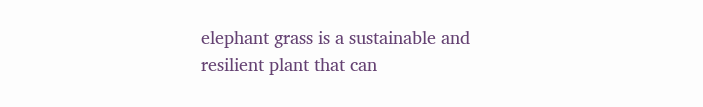elephant grass is a sustainable and resilient plant that can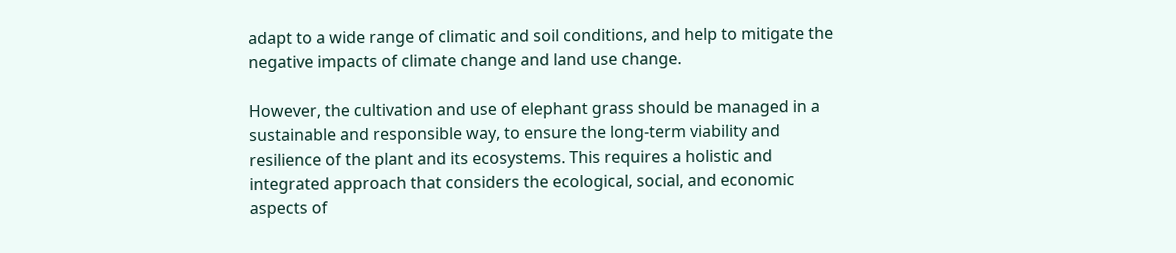adapt to a wide range of climatic and soil conditions, and help to mitigate the negative impacts of climate change and land use change.

However, the cultivation and use of elephant grass should be managed in a sustainable and responsible way, to ensure the long-term viability and resilience of the plant and its ecosystems. This requires a holistic and integrated approach that considers the ecological, social, and economic aspects of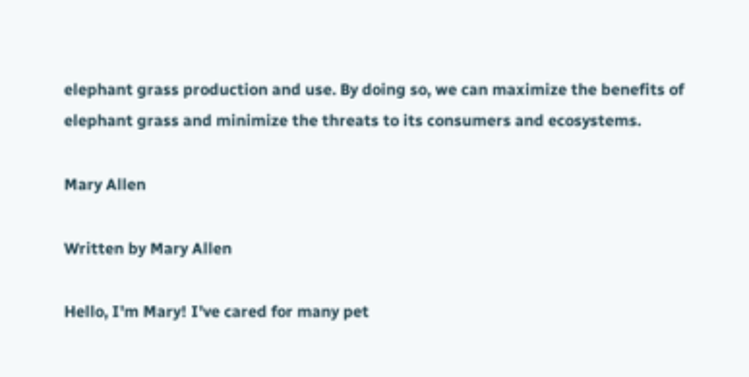elephant grass production and use. By doing so, we can maximize the benefits of elephant grass and minimize the threats to its consumers and ecosystems.

Mary Allen

Written by Mary Allen

Hello, I'm Mary! I've cared for many pet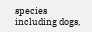species including dogs,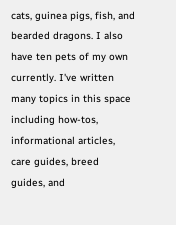cats, guinea pigs, fish, and bearded dragons. I also have ten pets of my own currently. I've written many topics in this space including how-tos, informational articles, care guides, breed guides, and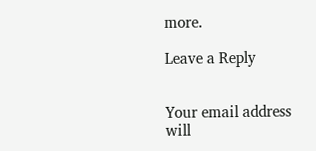more.

Leave a Reply


Your email address will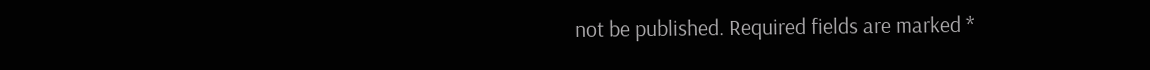not be published. Required fields are marked *